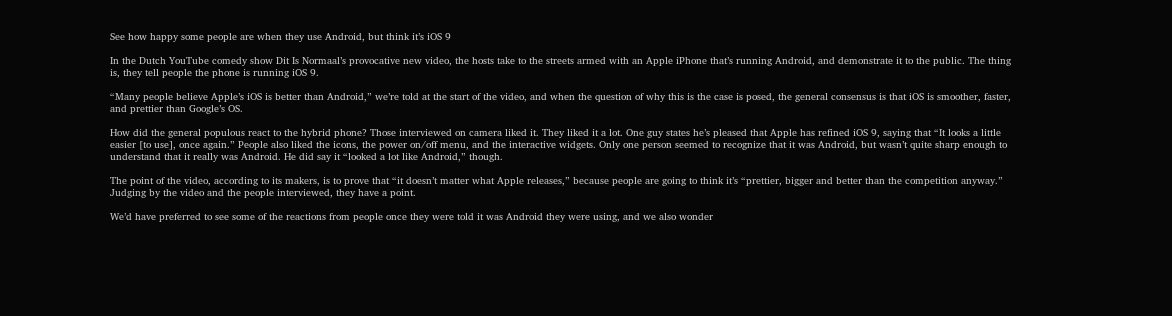See how happy some people are when they use Android, but think it’s iOS 9

In the Dutch YouTube comedy show Dit Is Normaal’s provocative new video, the hosts take to the streets armed with an Apple iPhone that’s running Android, and demonstrate it to the public. The thing is, they tell people the phone is running iOS 9.

“Many people believe Apple’s iOS is better than Android,” we’re told at the start of the video, and when the question of why this is the case is posed, the general consensus is that iOS is smoother, faster, and prettier than Google’s OS.

How did the general populous react to the hybrid phone? Those interviewed on camera liked it. They liked it a lot. One guy states he’s pleased that Apple has refined iOS 9, saying that “It looks a little easier [to use], once again.” People also liked the icons, the power on/off menu, and the interactive widgets. Only one person seemed to recognize that it was Android, but wasn’t quite sharp enough to understand that it really was Android. He did say it “looked a lot like Android,” though.

The point of the video, according to its makers, is to prove that “it doesn’t matter what Apple releases,” because people are going to think it’s “prettier, bigger and better than the competition anyway.” Judging by the video and the people interviewed, they have a point.

We’d have preferred to see some of the reactions from people once they were told it was Android they were using, and we also wonder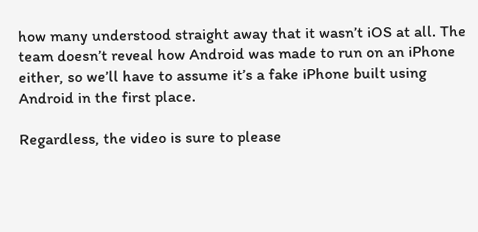how many understood straight away that it wasn’t iOS at all. The team doesn’t reveal how Android was made to run on an iPhone either, so we’ll have to assume it’s a fake iPhone built using Android in the first place.

Regardless, the video is sure to please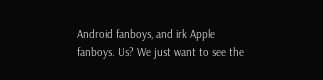Android fanboys, and irk Apple fanboys. Us? We just want to see the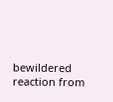bewildered reaction from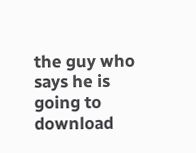the guy who says he is going to download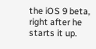the iOS 9 beta, right after he starts it up.